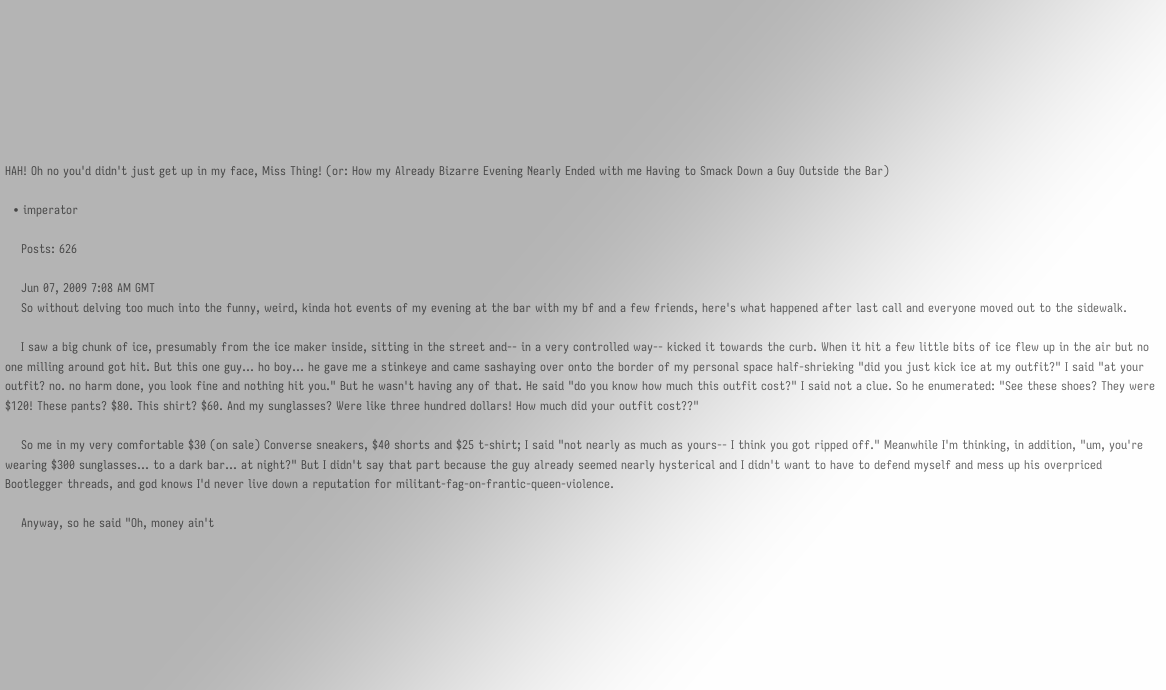HAH! Oh no you'd didn't just get up in my face, Miss Thing! (or: How my Already Bizarre Evening Nearly Ended with me Having to Smack Down a Guy Outside the Bar)

  • imperator

    Posts: 626

    Jun 07, 2009 7:08 AM GMT
    So without delving too much into the funny, weird, kinda hot events of my evening at the bar with my bf and a few friends, here's what happened after last call and everyone moved out to the sidewalk.

    I saw a big chunk of ice, presumably from the ice maker inside, sitting in the street and-- in a very controlled way-- kicked it towards the curb. When it hit a few little bits of ice flew up in the air but no one milling around got hit. But this one guy... ho boy... he gave me a stinkeye and came sashaying over onto the border of my personal space half-shrieking "did you just kick ice at my outfit?" I said "at your outfit? no. no harm done, you look fine and nothing hit you." But he wasn't having any of that. He said "do you know how much this outfit cost?" I said not a clue. So he enumerated: "See these shoes? They were $120! These pants? $80. This shirt? $60. And my sunglasses? Were like three hundred dollars! How much did your outfit cost??"

    So me in my very comfortable $30 (on sale) Converse sneakers, $40 shorts and $25 t-shirt; I said "not nearly as much as yours-- I think you got ripped off." Meanwhile I'm thinking, in addition, "um, you're wearing $300 sunglasses... to a dark bar... at night?" But I didn't say that part because the guy already seemed nearly hysterical and I didn't want to have to defend myself and mess up his overpriced Bootlegger threads, and god knows I'd never live down a reputation for militant-fag-on-frantic-queen-violence.

    Anyway, so he said "Oh, money ain't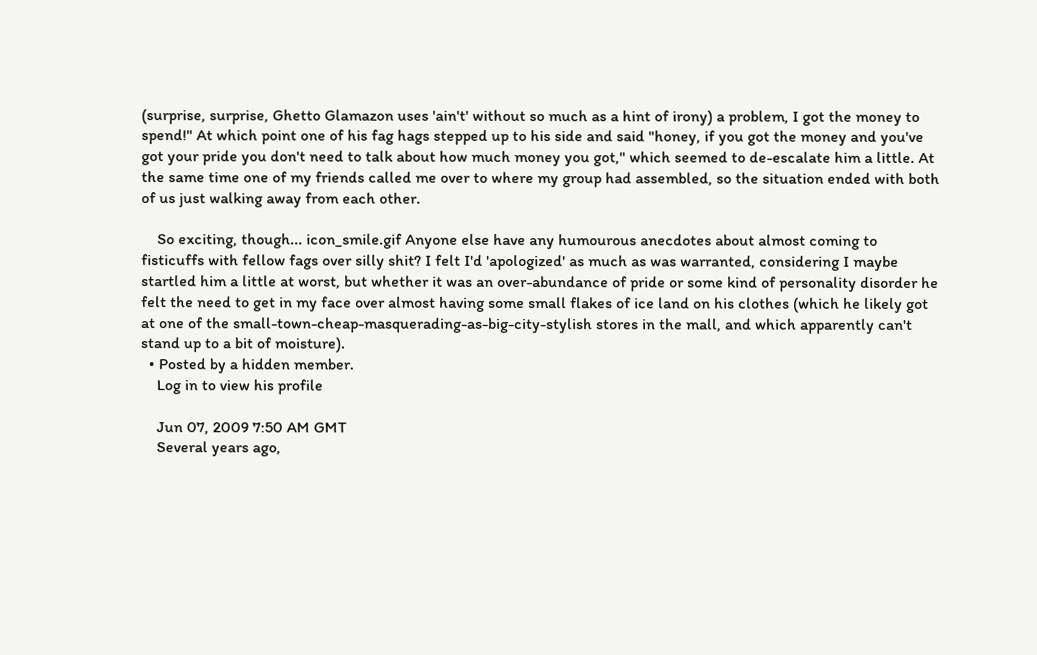(surprise, surprise, Ghetto Glamazon uses 'ain't' without so much as a hint of irony) a problem, I got the money to spend!" At which point one of his fag hags stepped up to his side and said "honey, if you got the money and you've got your pride you don't need to talk about how much money you got," which seemed to de-escalate him a little. At the same time one of my friends called me over to where my group had assembled, so the situation ended with both of us just walking away from each other.

    So exciting, though... icon_smile.gif Anyone else have any humourous anecdotes about almost coming to fisticuffs with fellow fags over silly shit? I felt I'd 'apologized' as much as was warranted, considering I maybe startled him a little at worst, but whether it was an over-abundance of pride or some kind of personality disorder he felt the need to get in my face over almost having some small flakes of ice land on his clothes (which he likely got at one of the small-town-cheap-masquerading-as-big-city-stylish stores in the mall, and which apparently can't stand up to a bit of moisture).
  • Posted by a hidden member.
    Log in to view his profile

    Jun 07, 2009 7:50 AM GMT
    Several years ago,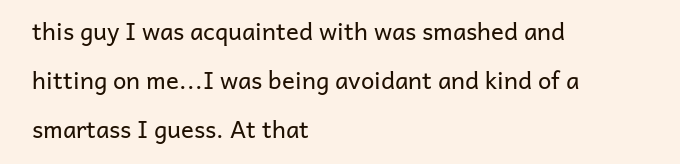this guy I was acquainted with was smashed and hitting on me...I was being avoidant and kind of a smartass I guess. At that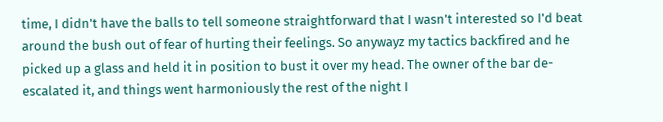time, I didn't have the balls to tell someone straightforward that I wasn't interested so I'd beat around the bush out of fear of hurting their feelings. So anywayz my tactics backfired and he picked up a glass and held it in position to bust it over my head. The owner of the bar de-escalated it, and things went harmoniously the rest of the night I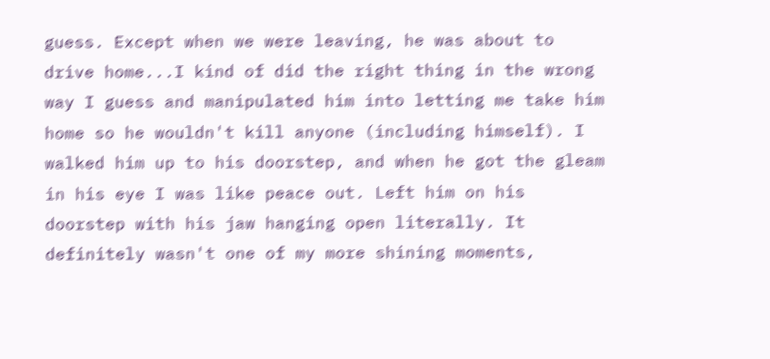guess. Except when we were leaving, he was about to drive home...I kind of did the right thing in the wrong way I guess and manipulated him into letting me take him home so he wouldn't kill anyone (including himself). I walked him up to his doorstep, and when he got the gleam in his eye I was like peace out. Left him on his doorstep with his jaw hanging open literally. It definitely wasn't one of my more shining moments,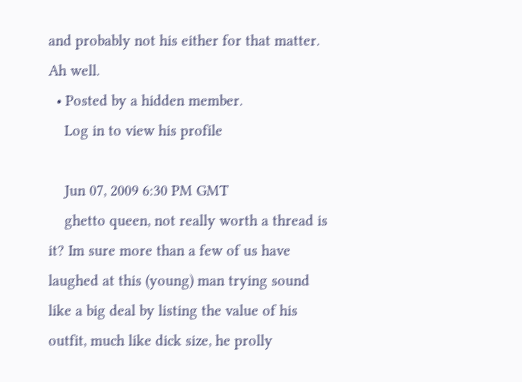and probably not his either for that matter. Ah well.
  • Posted by a hidden member.
    Log in to view his profile

    Jun 07, 2009 6:30 PM GMT
    ghetto queen, not really worth a thread is it? Im sure more than a few of us have laughed at this (young) man trying sound like a big deal by listing the value of his outfit, much like dick size, he prolly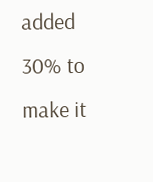added 30% to make it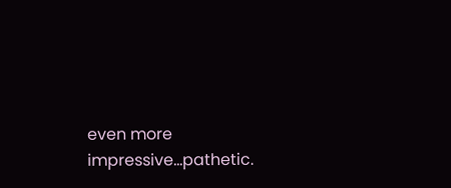even more impressive...pathetic.